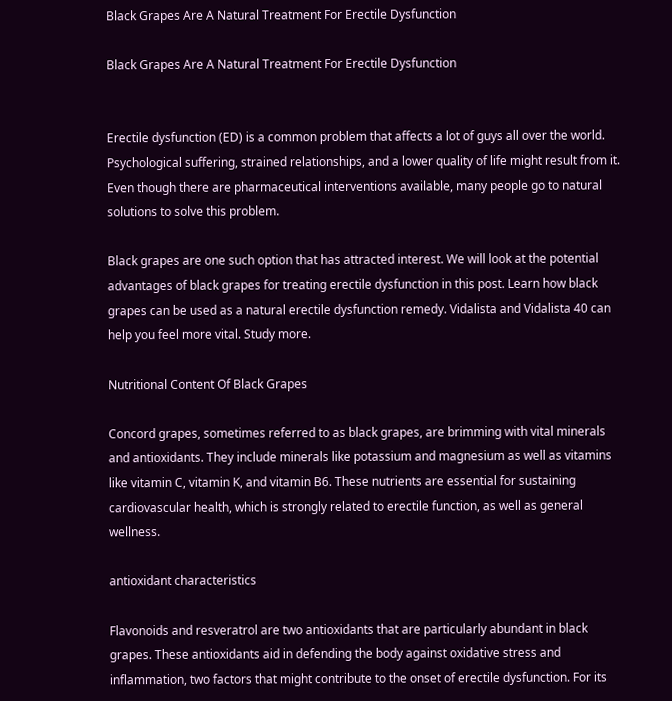Black Grapes Are A Natural Treatment For Erectile Dysfunction

Black Grapes Are A Natural Treatment For Erectile Dysfunction


Erectile dysfunction (ED) is a common problem that affects a lot of guys all over the world. Psychological suffering, strained relationships, and a lower quality of life might result from it. Even though there are pharmaceutical interventions available, many people go to natural solutions to solve this problem.

Black grapes are one such option that has attracted interest. We will look at the potential advantages of black grapes for treating erectile dysfunction in this post. Learn how black grapes can be used as a natural erectile dysfunction remedy. Vidalista and Vidalista 40 can help you feel more vital. Study more.

Nutritional Content Of Black Grapes

Concord grapes, sometimes referred to as black grapes, are brimming with vital minerals and antioxidants. They include minerals like potassium and magnesium as well as vitamins like vitamin C, vitamin K, and vitamin B6. These nutrients are essential for sustaining cardiovascular health, which is strongly related to erectile function, as well as general wellness.

antioxidant characteristics

Flavonoids and resveratrol are two antioxidants that are particularly abundant in black grapes. These antioxidants aid in defending the body against oxidative stress and inflammation, two factors that might contribute to the onset of erectile dysfunction. For its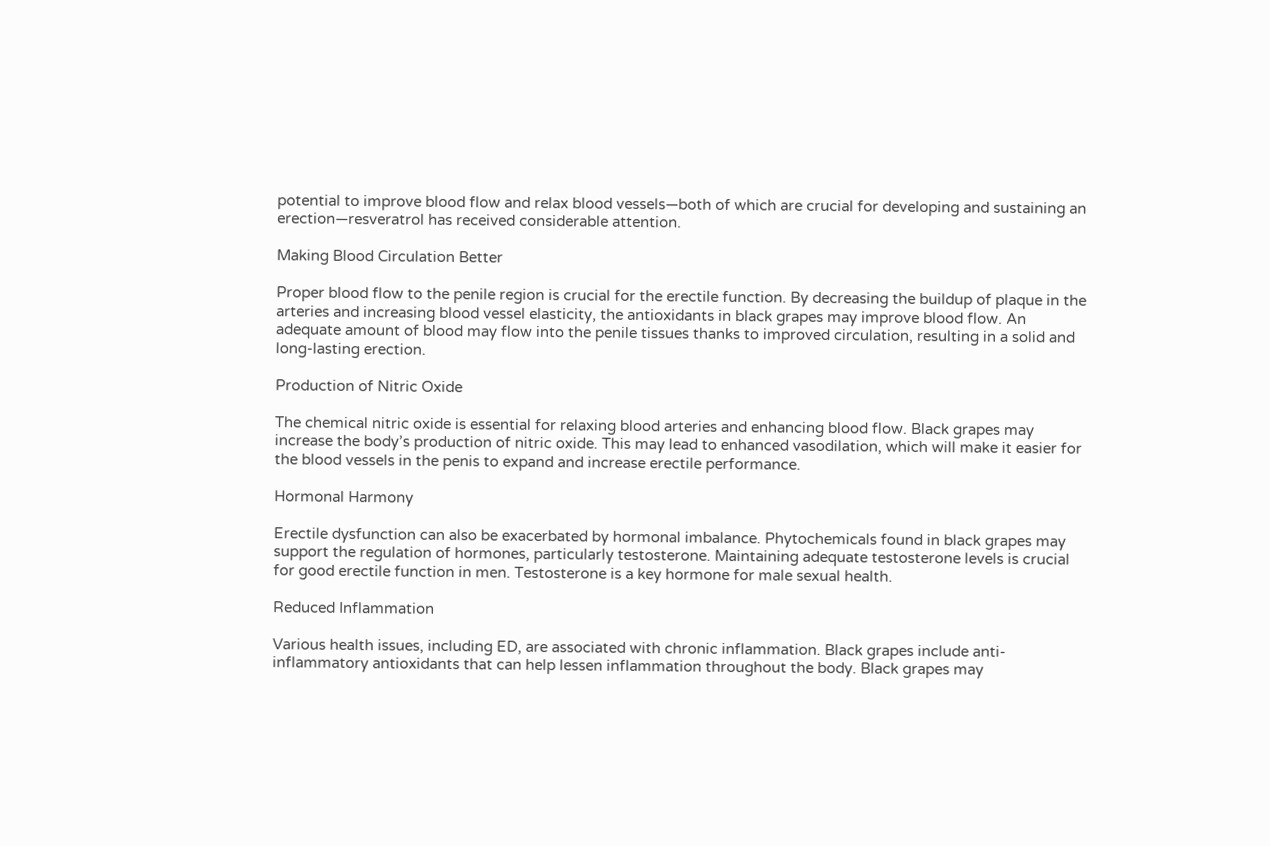potential to improve blood flow and relax blood vessels—both of which are crucial for developing and sustaining an erection—resveratrol has received considerable attention.

Making Blood Circulation Better

Proper blood flow to the penile region is crucial for the erectile function. By decreasing the buildup of plaque in the arteries and increasing blood vessel elasticity, the antioxidants in black grapes may improve blood flow. An adequate amount of blood may flow into the penile tissues thanks to improved circulation, resulting in a solid and long-lasting erection.

Production of Nitric Oxide

The chemical nitric oxide is essential for relaxing blood arteries and enhancing blood flow. Black grapes may increase the body’s production of nitric oxide. This may lead to enhanced vasodilation, which will make it easier for the blood vessels in the penis to expand and increase erectile performance.

Hormonal Harmony

Erectile dysfunction can also be exacerbated by hormonal imbalance. Phytochemicals found in black grapes may support the regulation of hormones, particularly testosterone. Maintaining adequate testosterone levels is crucial for good erectile function in men. Testosterone is a key hormone for male sexual health.

Reduced Inflammation

Various health issues, including ED, are associated with chronic inflammation. Black grapes include anti-inflammatory antioxidants that can help lessen inflammation throughout the body. Black grapes may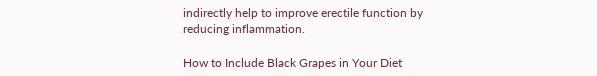indirectly help to improve erectile function by reducing inflammation.

How to Include Black Grapes in Your Diet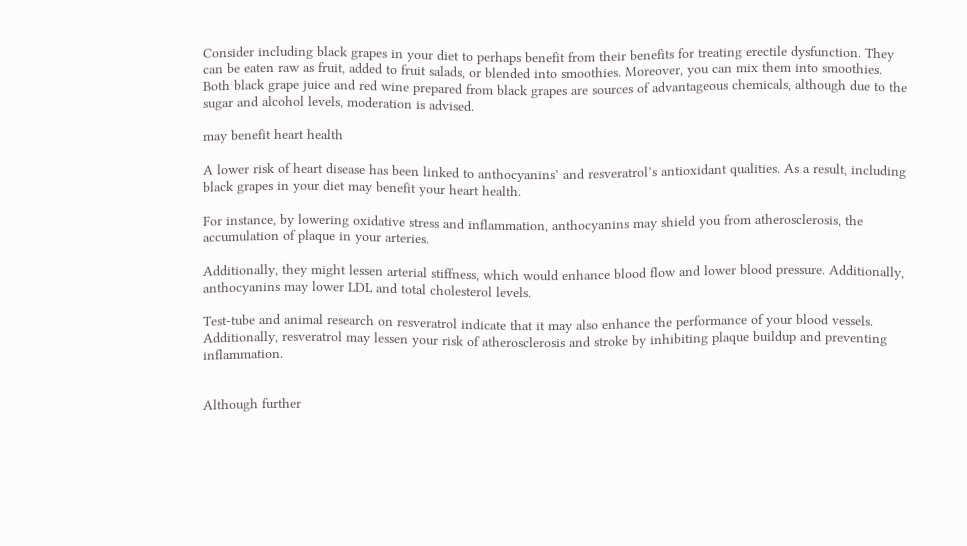Consider including black grapes in your diet to perhaps benefit from their benefits for treating erectile dysfunction. They can be eaten raw as fruit, added to fruit salads, or blended into smoothies. Moreover, you can mix them into smoothies. Both black grape juice and red wine prepared from black grapes are sources of advantageous chemicals, although due to the sugar and alcohol levels, moderation is advised.

may benefit heart health

A lower risk of heart disease has been linked to anthocyanins’ and resveratrol’s antioxidant qualities. As a result, including black grapes in your diet may benefit your heart health.

For instance, by lowering oxidative stress and inflammation, anthocyanins may shield you from atherosclerosis, the accumulation of plaque in your arteries.

Additionally, they might lessen arterial stiffness, which would enhance blood flow and lower blood pressure. Additionally, anthocyanins may lower LDL and total cholesterol levels.

Test-tube and animal research on resveratrol indicate that it may also enhance the performance of your blood vessels. Additionally, resveratrol may lessen your risk of atherosclerosis and stroke by inhibiting plaque buildup and preventing inflammation.


Although further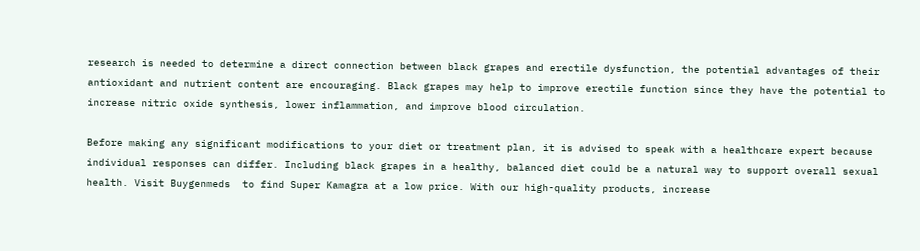research is needed to determine a direct connection between black grapes and erectile dysfunction, the potential advantages of their antioxidant and nutrient content are encouraging. Black grapes may help to improve erectile function since they have the potential to increase nitric oxide synthesis, lower inflammation, and improve blood circulation.

Before making any significant modifications to your diet or treatment plan, it is advised to speak with a healthcare expert because individual responses can differ. Including black grapes in a healthy, balanced diet could be a natural way to support overall sexual health. Visit Buygenmeds  to find Super Kamagra at a low price. With our high-quality products, increase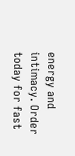energy and intimacy. Order today for fast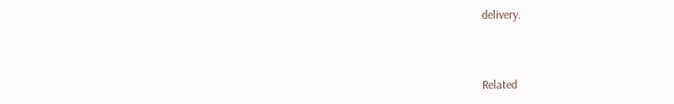delivery.



Related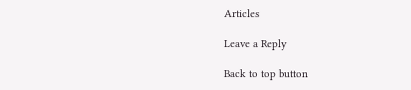Articles

Leave a Reply

Back to top button